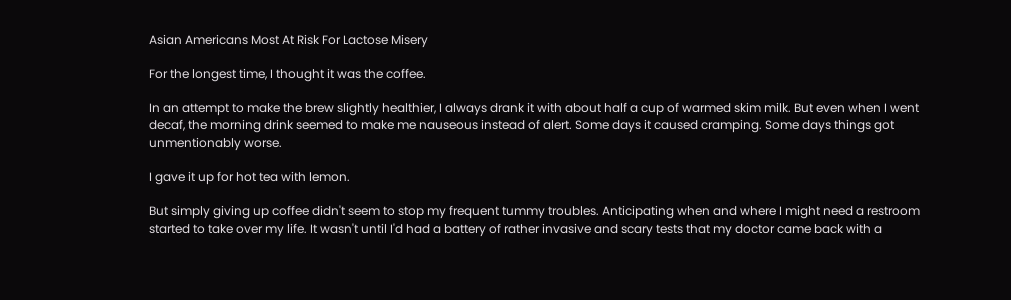Asian Americans Most At Risk For Lactose Misery

For the longest time, I thought it was the coffee.

In an attempt to make the brew slightly healthier, I always drank it with about half a cup of warmed skim milk. But even when I went decaf, the morning drink seemed to make me nauseous instead of alert. Some days it caused cramping. Some days things got unmentionably worse.

I gave it up for hot tea with lemon.

But simply giving up coffee didn't seem to stop my frequent tummy troubles. Anticipating when and where I might need a restroom started to take over my life. It wasn't until I'd had a battery of rather invasive and scary tests that my doctor came back with a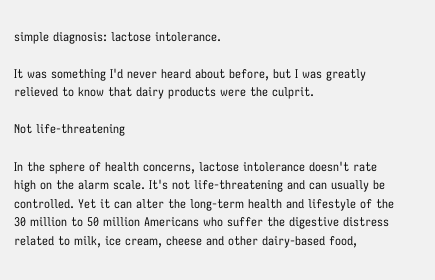simple diagnosis: lactose intolerance.

It was something I'd never heard about before, but I was greatly relieved to know that dairy products were the culprit.

Not life-threatening

In the sphere of health concerns, lactose intolerance doesn't rate high on the alarm scale. It's not life-threatening and can usually be controlled. Yet it can alter the long-term health and lifestyle of the 30 million to 50 million Americans who suffer the digestive distress related to milk, ice cream, cheese and other dairy-based food,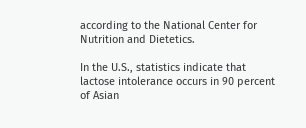according to the National Center for Nutrition and Dietetics.

In the U.S., statistics indicate that lactose intolerance occurs in 90 percent of Asian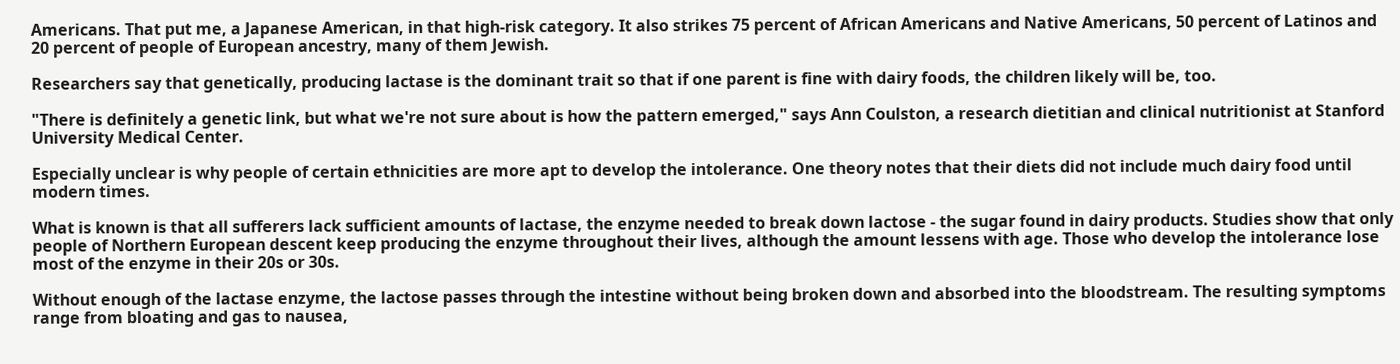Americans. That put me, a Japanese American, in that high-risk category. It also strikes 75 percent of African Americans and Native Americans, 50 percent of Latinos and 20 percent of people of European ancestry, many of them Jewish.

Researchers say that genetically, producing lactase is the dominant trait so that if one parent is fine with dairy foods, the children likely will be, too.

"There is definitely a genetic link, but what we're not sure about is how the pattern emerged," says Ann Coulston, a research dietitian and clinical nutritionist at Stanford University Medical Center.

Especially unclear is why people of certain ethnicities are more apt to develop the intolerance. One theory notes that their diets did not include much dairy food until modern times.

What is known is that all sufferers lack sufficient amounts of lactase, the enzyme needed to break down lactose - the sugar found in dairy products. Studies show that only people of Northern European descent keep producing the enzyme throughout their lives, although the amount lessens with age. Those who develop the intolerance lose most of the enzyme in their 20s or 30s.

Without enough of the lactase enzyme, the lactose passes through the intestine without being broken down and absorbed into the bloodstream. The resulting symptoms range from bloating and gas to nausea,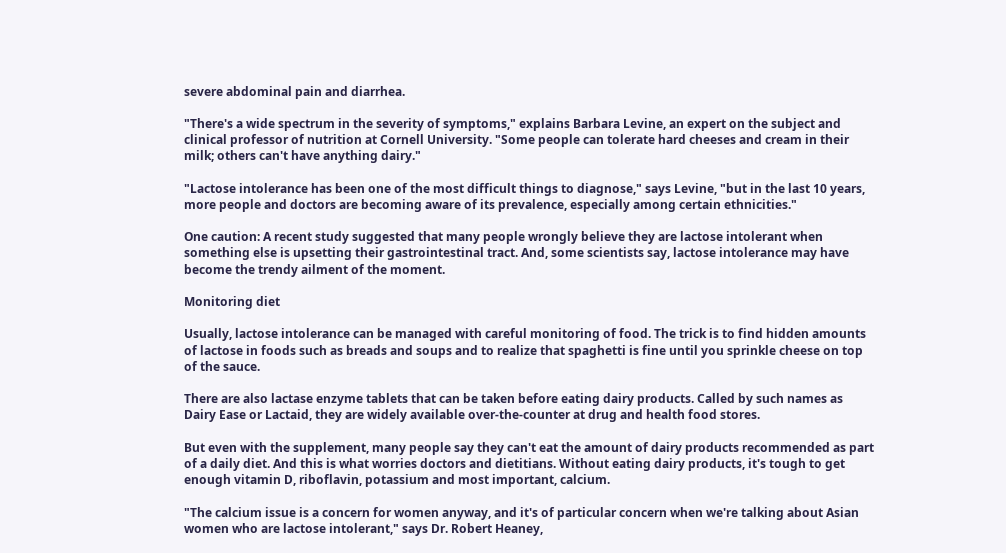severe abdominal pain and diarrhea.

"There's a wide spectrum in the severity of symptoms," explains Barbara Levine, an expert on the subject and clinical professor of nutrition at Cornell University. "Some people can tolerate hard cheeses and cream in their milk; others can't have anything dairy."

"Lactose intolerance has been one of the most difficult things to diagnose," says Levine, "but in the last 10 years, more people and doctors are becoming aware of its prevalence, especially among certain ethnicities."

One caution: A recent study suggested that many people wrongly believe they are lactose intolerant when something else is upsetting their gastrointestinal tract. And, some scientists say, lactose intolerance may have become the trendy ailment of the moment.

Monitoring diet

Usually, lactose intolerance can be managed with careful monitoring of food. The trick is to find hidden amounts of lactose in foods such as breads and soups and to realize that spaghetti is fine until you sprinkle cheese on top of the sauce.

There are also lactase enzyme tablets that can be taken before eating dairy products. Called by such names as Dairy Ease or Lactaid, they are widely available over-the-counter at drug and health food stores.

But even with the supplement, many people say they can't eat the amount of dairy products recommended as part of a daily diet. And this is what worries doctors and dietitians. Without eating dairy products, it's tough to get enough vitamin D, riboflavin, potassium and most important, calcium.

"The calcium issue is a concern for women anyway, and it's of particular concern when we're talking about Asian women who are lactose intolerant," says Dr. Robert Heaney,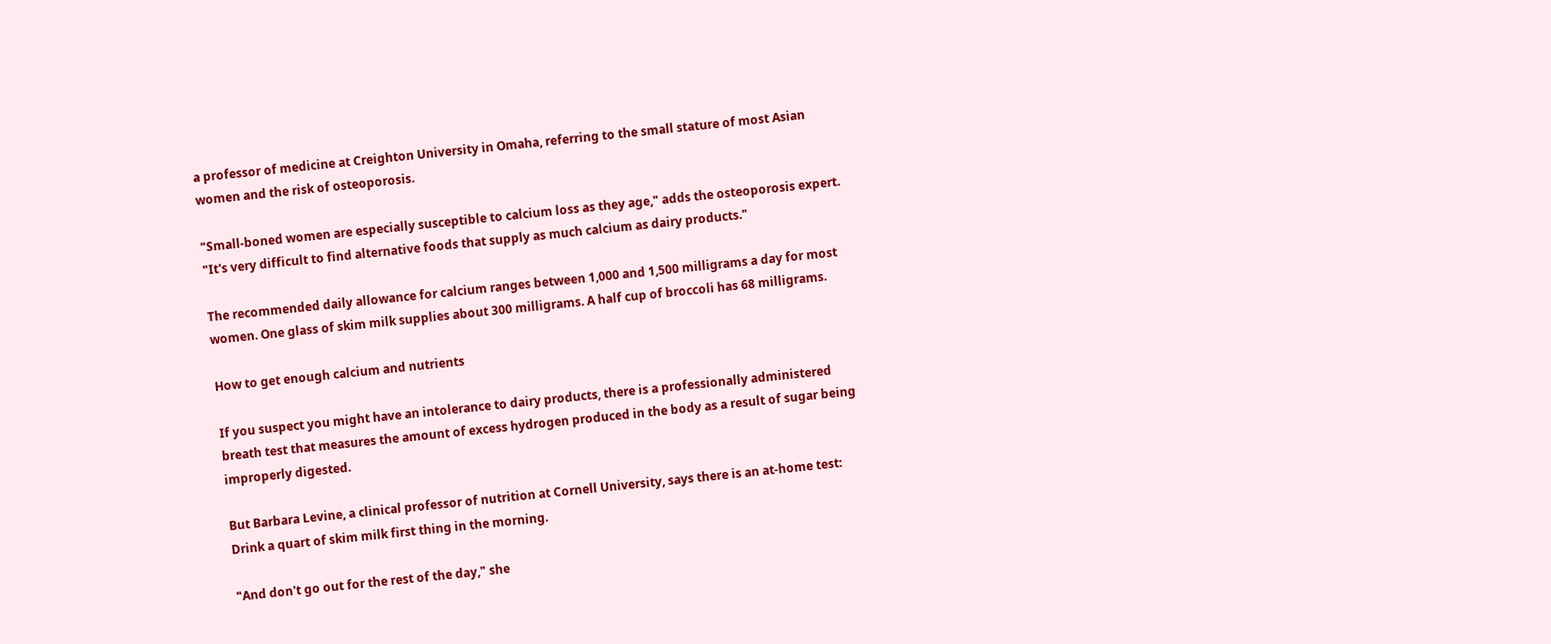a professor of medicine at Creighton University in Omaha, referring to the small stature of most Asian women and the risk of osteoporosis.

"Small-boned women are especially susceptible to calcium loss as they age," adds the osteoporosis expert. "It's very difficult to find alternative foods that supply as much calcium as dairy products."

The recommended daily allowance for calcium ranges between 1,000 and 1,500 milligrams a day for most women. One glass of skim milk supplies about 300 milligrams. A half cup of broccoli has 68 milligrams.

How to get enough calcium and nutrients

If you suspect you might have an intolerance to dairy products, there is a professionally administered breath test that measures the amount of excess hydrogen produced in the body as a result of sugar being improperly digested.

But Barbara Levine, a clinical professor of nutrition at Cornell University, says there is an at-home test: Drink a quart of skim milk first thing in the morning.

"And don't go out for the rest of the day," she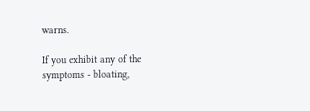warns.

If you exhibit any of the symptoms - bloating,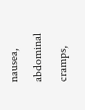nausea, abdominal cramps,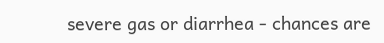severe gas or diarrhea - chances are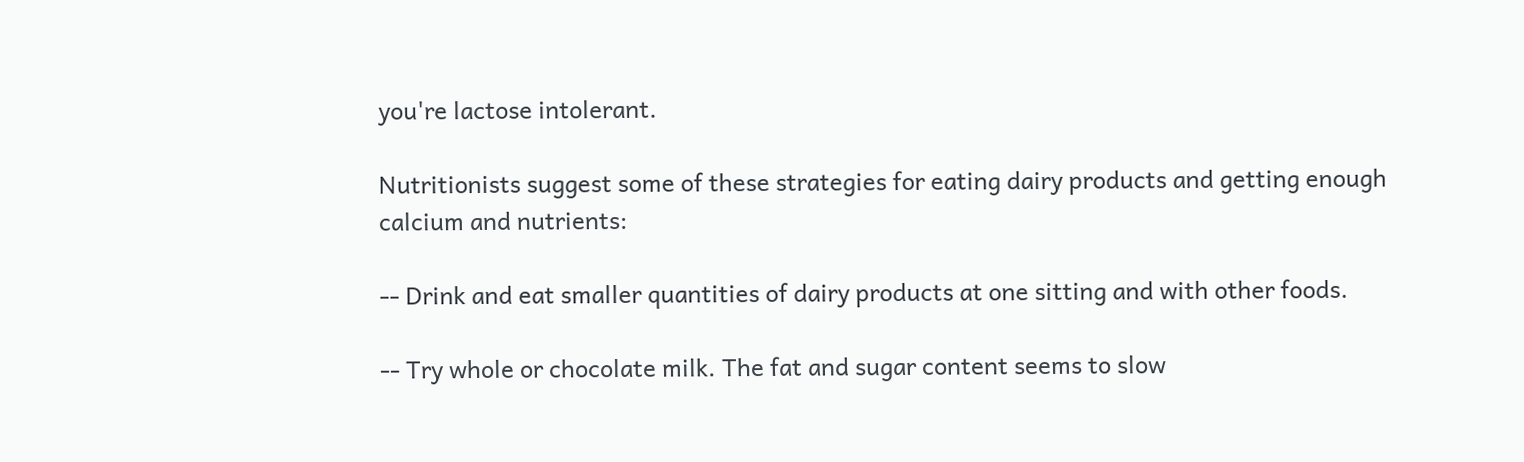you're lactose intolerant.

Nutritionists suggest some of these strategies for eating dairy products and getting enough calcium and nutrients:

-- Drink and eat smaller quantities of dairy products at one sitting and with other foods.

-- Try whole or chocolate milk. The fat and sugar content seems to slow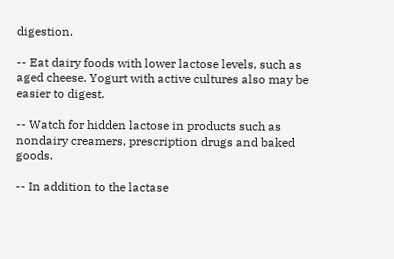digestion.

-- Eat dairy foods with lower lactose levels, such as aged cheese. Yogurt with active cultures also may be easier to digest.

-- Watch for hidden lactose in products such as nondairy creamers, prescription drugs and baked goods.

-- In addition to the lactase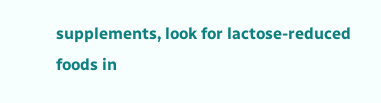supplements, look for lactose-reduced foods in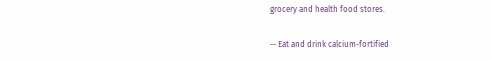grocery and health food stores.

-- Eat and drink calcium-fortified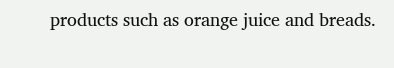products such as orange juice and breads.